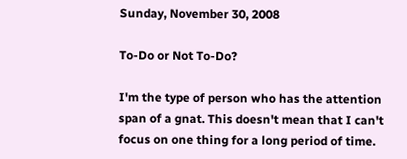Sunday, November 30, 2008

To-Do or Not To-Do?

I'm the type of person who has the attention span of a gnat. This doesn't mean that I can't focus on one thing for a long period of time.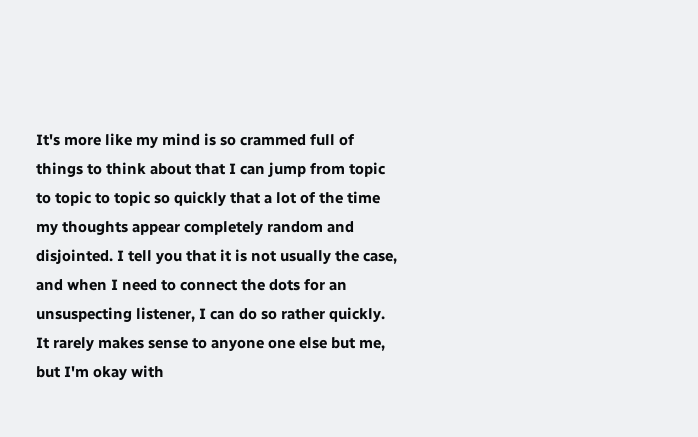It's more like my mind is so crammed full of things to think about that I can jump from topic to topic to topic so quickly that a lot of the time my thoughts appear completely random and disjointed. I tell you that it is not usually the case, and when I need to connect the dots for an unsuspecting listener, I can do so rather quickly. It rarely makes sense to anyone one else but me, but I'm okay with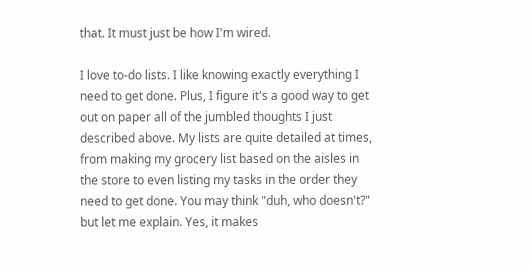that. It must just be how I'm wired.

I love to-do lists. I like knowing exactly everything I need to get done. Plus, I figure it's a good way to get out on paper all of the jumbled thoughts I just described above. My lists are quite detailed at times, from making my grocery list based on the aisles in the store to even listing my tasks in the order they need to get done. You may think "duh, who doesn't?" but let me explain. Yes, it makes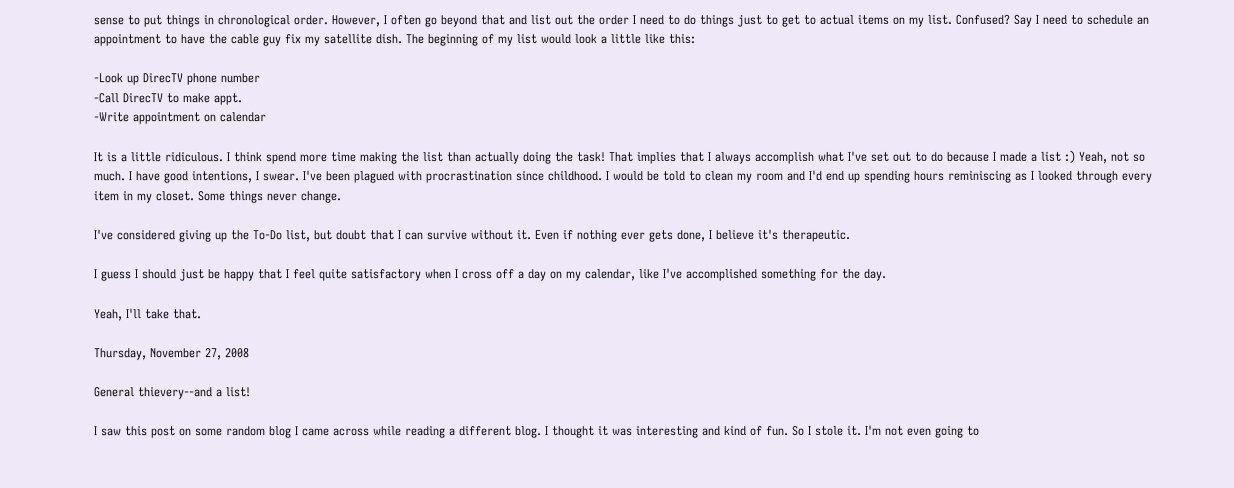sense to put things in chronological order. However, I often go beyond that and list out the order I need to do things just to get to actual items on my list. Confused? Say I need to schedule an appointment to have the cable guy fix my satellite dish. The beginning of my list would look a little like this:

-Look up DirecTV phone number
-Call DirecTV to make appt.
-Write appointment on calendar

It is a little ridiculous. I think spend more time making the list than actually doing the task! That implies that I always accomplish what I've set out to do because I made a list :) Yeah, not so much. I have good intentions, I swear. I've been plagued with procrastination since childhood. I would be told to clean my room and I'd end up spending hours reminiscing as I looked through every item in my closet. Some things never change.

I've considered giving up the To-Do list, but doubt that I can survive without it. Even if nothing ever gets done, I believe it's therapeutic.

I guess I should just be happy that I feel quite satisfactory when I cross off a day on my calendar, like I've accomplished something for the day.

Yeah, I'll take that.

Thursday, November 27, 2008

General thievery--and a list!

I saw this post on some random blog I came across while reading a different blog. I thought it was interesting and kind of fun. So I stole it. I'm not even going to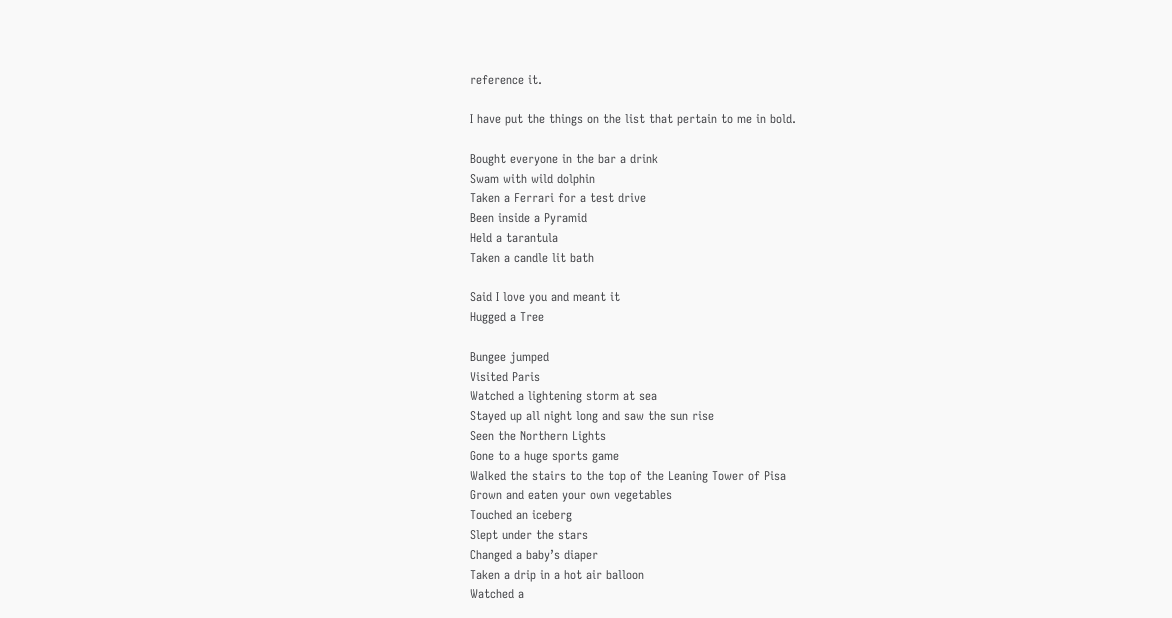reference it.

I have put the things on the list that pertain to me in bold.

Bought everyone in the bar a drink
Swam with wild dolphin
Taken a Ferrari for a test drive
Been inside a Pyramid
Held a tarantula
Taken a candle lit bath

Said I love you and meant it
Hugged a Tree

Bungee jumped
Visited Paris
Watched a lightening storm at sea
Stayed up all night long and saw the sun rise
Seen the Northern Lights
Gone to a huge sports game
Walked the stairs to the top of the Leaning Tower of Pisa
Grown and eaten your own vegetables
Touched an iceberg
Slept under the stars
Changed a baby’s diaper
Taken a drip in a hot air balloon
Watched a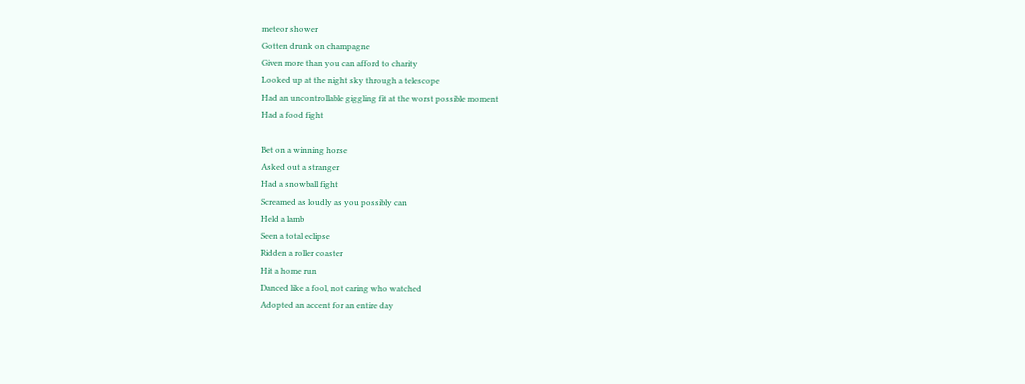meteor shower
Gotten drunk on champagne
Given more than you can afford to charity
Looked up at the night sky through a telescope
Had an uncontrollable giggling fit at the worst possible moment
Had a food fight

Bet on a winning horse
Asked out a stranger
Had a snowball fight
Screamed as loudly as you possibly can
Held a lamb
Seen a total eclipse
Ridden a roller coaster
Hit a home run
Danced like a fool, not caring who watched
Adopted an accent for an entire day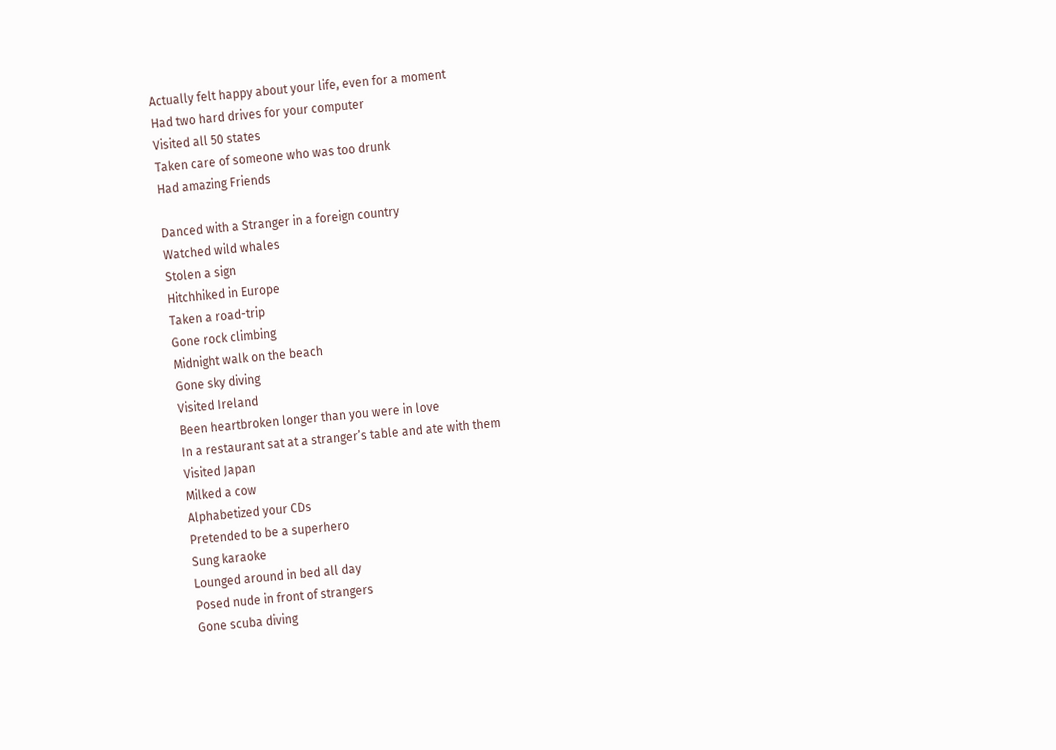Actually felt happy about your life, even for a moment
Had two hard drives for your computer
Visited all 50 states
Taken care of someone who was too drunk
Had amazing Friends

Danced with a Stranger in a foreign country
Watched wild whales
Stolen a sign
Hitchhiked in Europe
Taken a road-trip
Gone rock climbing
Midnight walk on the beach
Gone sky diving
Visited Ireland
Been heartbroken longer than you were in love
In a restaurant sat at a stranger’s table and ate with them
Visited Japan
Milked a cow
Alphabetized your CDs
Pretended to be a superhero
Sung karaoke
Lounged around in bed all day
Posed nude in front of strangers
Gone scuba diving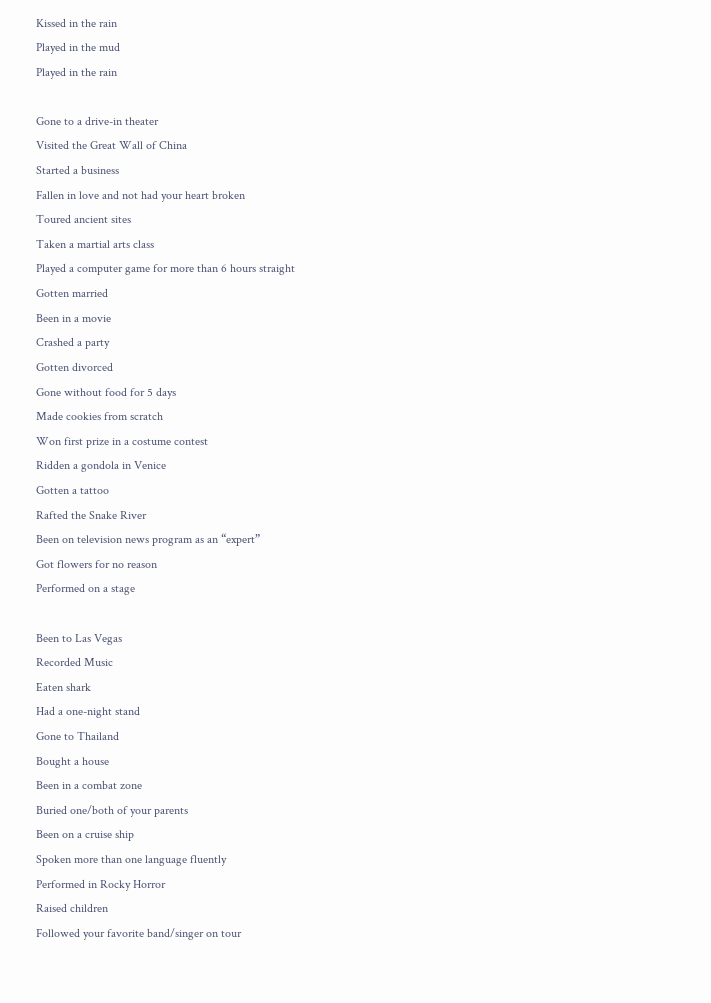Kissed in the rain
Played in the mud
Played in the rain

Gone to a drive-in theater
Visited the Great Wall of China
Started a business
Fallen in love and not had your heart broken
Toured ancient sites
Taken a martial arts class
Played a computer game for more than 6 hours straight
Gotten married
Been in a movie
Crashed a party
Gotten divorced
Gone without food for 5 days
Made cookies from scratch
Won first prize in a costume contest
Ridden a gondola in Venice
Gotten a tattoo
Rafted the Snake River
Been on television news program as an “expert”
Got flowers for no reason
Performed on a stage

Been to Las Vegas
Recorded Music
Eaten shark
Had a one-night stand
Gone to Thailand
Bought a house
Been in a combat zone
Buried one/both of your parents
Been on a cruise ship
Spoken more than one language fluently
Performed in Rocky Horror
Raised children
Followed your favorite band/singer on tour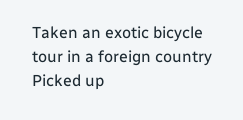Taken an exotic bicycle tour in a foreign country
Picked up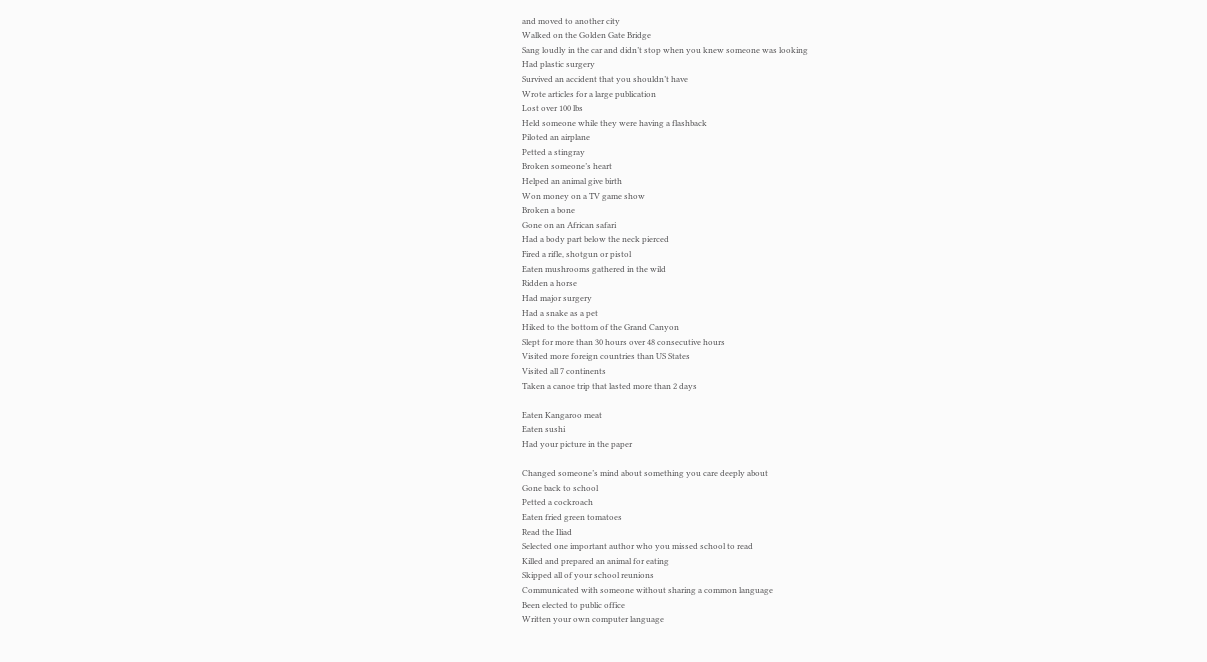and moved to another city
Walked on the Golden Gate Bridge
Sang loudly in the car and didn’t stop when you knew someone was looking
Had plastic surgery
Survived an accident that you shouldn’t have
Wrote articles for a large publication
Lost over 100 lbs
Held someone while they were having a flashback
Piloted an airplane
Petted a stingray
Broken someone’s heart
Helped an animal give birth
Won money on a TV game show
Broken a bone
Gone on an African safari
Had a body part below the neck pierced
Fired a rifle, shotgun or pistol
Eaten mushrooms gathered in the wild
Ridden a horse
Had major surgery
Had a snake as a pet
Hiked to the bottom of the Grand Canyon
Slept for more than 30 hours over 48 consecutive hours
Visited more foreign countries than US States
Visited all 7 continents
Taken a canoe trip that lasted more than 2 days

Eaten Kangaroo meat
Eaten sushi
Had your picture in the paper

Changed someone’s mind about something you care deeply about
Gone back to school
Petted a cockroach
Eaten fried green tomatoes
Read the Iliad
Selected one important author who you missed school to read
Killed and prepared an animal for eating
Skipped all of your school reunions
Communicated with someone without sharing a common language
Been elected to public office
Written your own computer language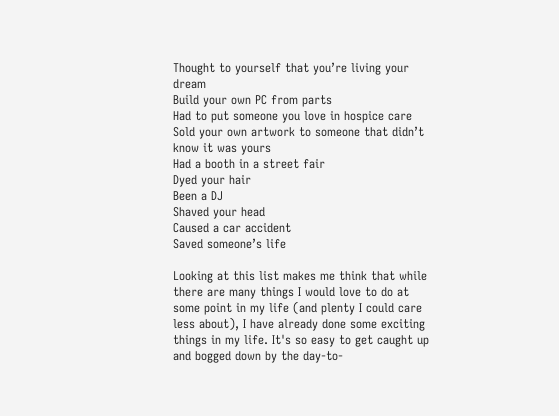Thought to yourself that you’re living your dream
Build your own PC from parts
Had to put someone you love in hospice care
Sold your own artwork to someone that didn’t know it was yours
Had a booth in a street fair
Dyed your hair
Been a DJ
Shaved your head
Caused a car accident
Saved someone’s life

Looking at this list makes me think that while there are many things I would love to do at some point in my life (and plenty I could care less about), I have already done some exciting things in my life. It's so easy to get caught up and bogged down by the day-to-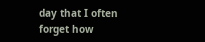day that I often forget how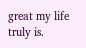great my life truly is.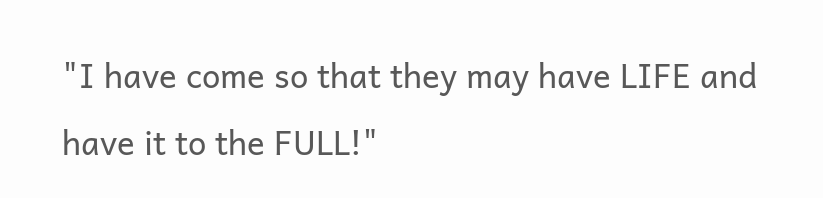"I have come so that they may have LIFE and have it to the FULL!"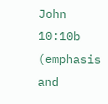John 10:10b (emphasis and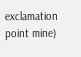exclamation point mine)